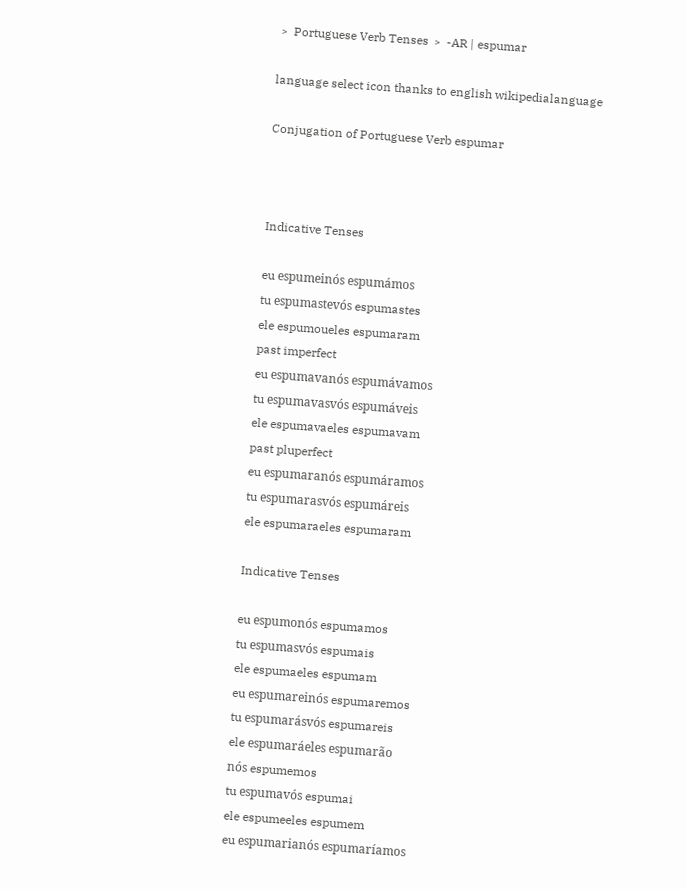﹥ Portuguese Verb Tenses ﹥ -AR | espumar

language select icon thanks to english wikipedialanguage

Conjugation of Portuguese Verb espumar



Indicative Tenses

eu espumeinós espumámos
tu espumastevós espumastes
ele espumoueles espumaram
past imperfect
eu espumavanós espumávamos
tu espumavasvós espumáveis
ele espumavaeles espumavam
past pluperfect
eu espumaranós espumáramos
tu espumarasvós espumáreis
ele espumaraeles espumaram

Indicative Tenses

eu espumonós espumamos
tu espumasvós espumais
ele espumaeles espumam
eu espumareinós espumaremos
tu espumarásvós espumareis
ele espumaráeles espumarão
nós espumemos
tu espumavós espumai
ele espumeeles espumem
eu espumarianós espumaríamos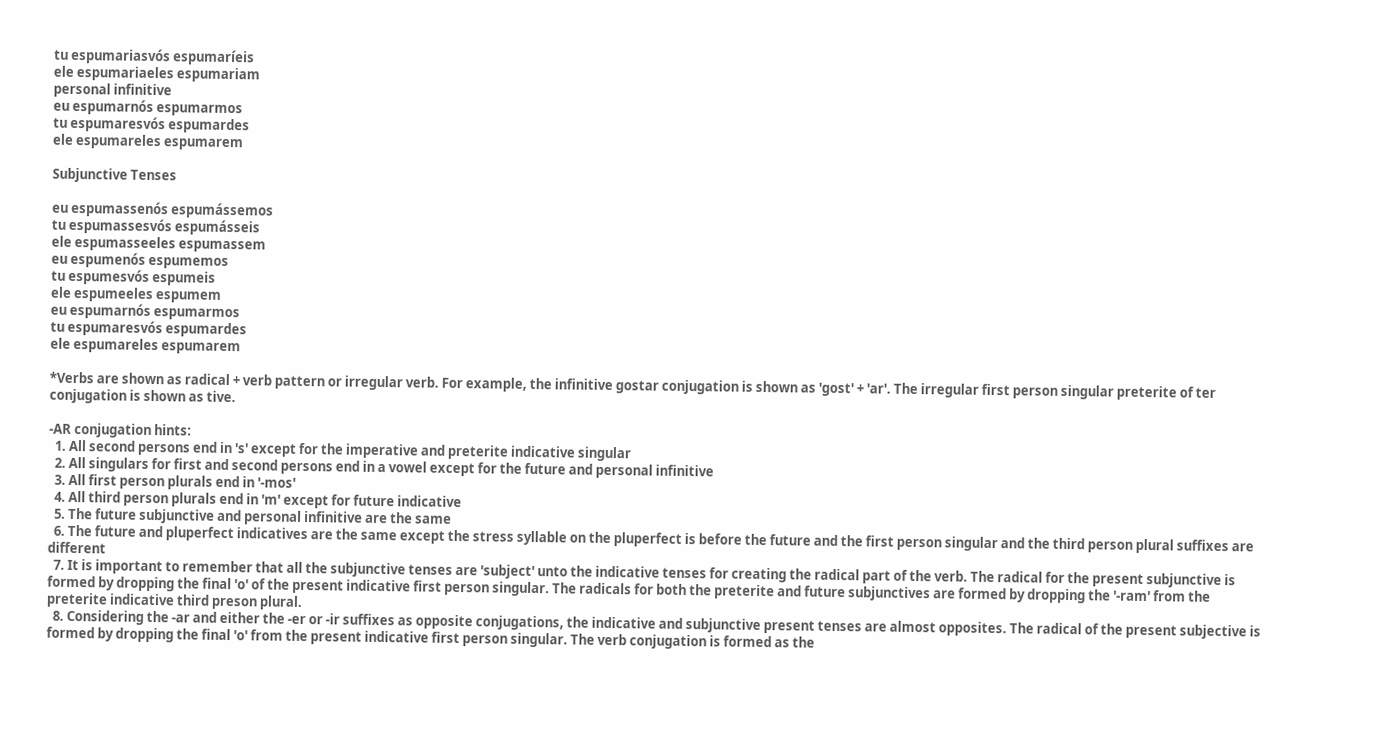tu espumariasvós espumaríeis
ele espumariaeles espumariam
personal infinitive
eu espumarnós espumarmos
tu espumaresvós espumardes
ele espumareles espumarem

Subjunctive Tenses

eu espumassenós espumássemos
tu espumassesvós espumásseis
ele espumasseeles espumassem
eu espumenós espumemos
tu espumesvós espumeis
ele espumeeles espumem
eu espumarnós espumarmos
tu espumaresvós espumardes
ele espumareles espumarem

*Verbs are shown as radical + verb pattern or irregular verb. For example, the infinitive gostar conjugation is shown as 'gost' + 'ar'. The irregular first person singular preterite of ter conjugation is shown as tive.

-AR conjugation hints:
  1. All second persons end in 's' except for the imperative and preterite indicative singular
  2. All singulars for first and second persons end in a vowel except for the future and personal infinitive
  3. All first person plurals end in '-mos'
  4. All third person plurals end in 'm' except for future indicative
  5. The future subjunctive and personal infinitive are the same
  6. The future and pluperfect indicatives are the same except the stress syllable on the pluperfect is before the future and the first person singular and the third person plural suffixes are different
  7. It is important to remember that all the subjunctive tenses are 'subject' unto the indicative tenses for creating the radical part of the verb. The radical for the present subjunctive is formed by dropping the final 'o' of the present indicative first person singular. The radicals for both the preterite and future subjunctives are formed by dropping the '-ram' from the preterite indicative third preson plural.
  8. Considering the -ar and either the -er or -ir suffixes as opposite conjugations, the indicative and subjunctive present tenses are almost opposites. The radical of the present subjective is formed by dropping the final 'o' from the present indicative first person singular. The verb conjugation is formed as the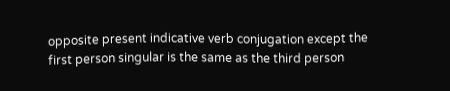opposite present indicative verb conjugation except the first person singular is the same as the third person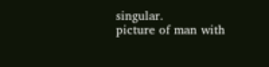singular.
picture of man with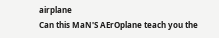airplane
Can this MaN'S AErOplane teach you the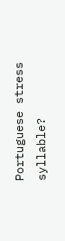Portuguese stress syllable?